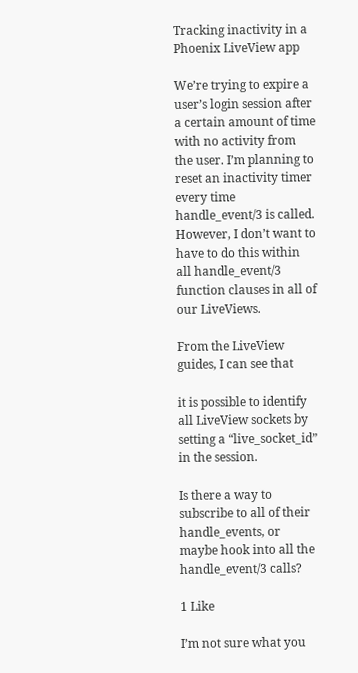Tracking inactivity in a Phoenix LiveView app

We’re trying to expire a user’s login session after a certain amount of time with no activity from the user. I’m planning to reset an inactivity timer every time handle_event/3 is called. However, I don’t want to have to do this within all handle_event/3 function clauses in all of our LiveViews.

From the LiveView guides, I can see that

it is possible to identify all LiveView sockets by setting a “live_socket_id” in the session.

Is there a way to subscribe to all of their handle_events, or maybe hook into all the handle_event/3 calls?

1 Like

I’m not sure what you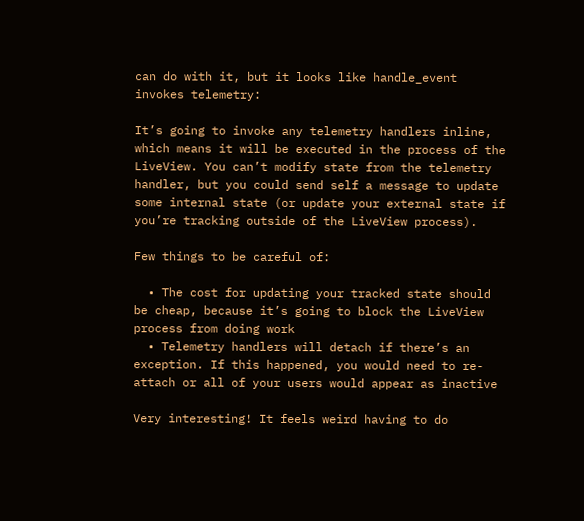can do with it, but it looks like handle_event invokes telemetry:

It’s going to invoke any telemetry handlers inline, which means it will be executed in the process of the LiveView. You can’t modify state from the telemetry handler, but you could send self a message to update some internal state (or update your external state if you’re tracking outside of the LiveView process).

Few things to be careful of:

  • The cost for updating your tracked state should be cheap, because it’s going to block the LiveView process from doing work
  • Telemetry handlers will detach if there’s an exception. If this happened, you would need to re-attach or all of your users would appear as inactive

Very interesting! It feels weird having to do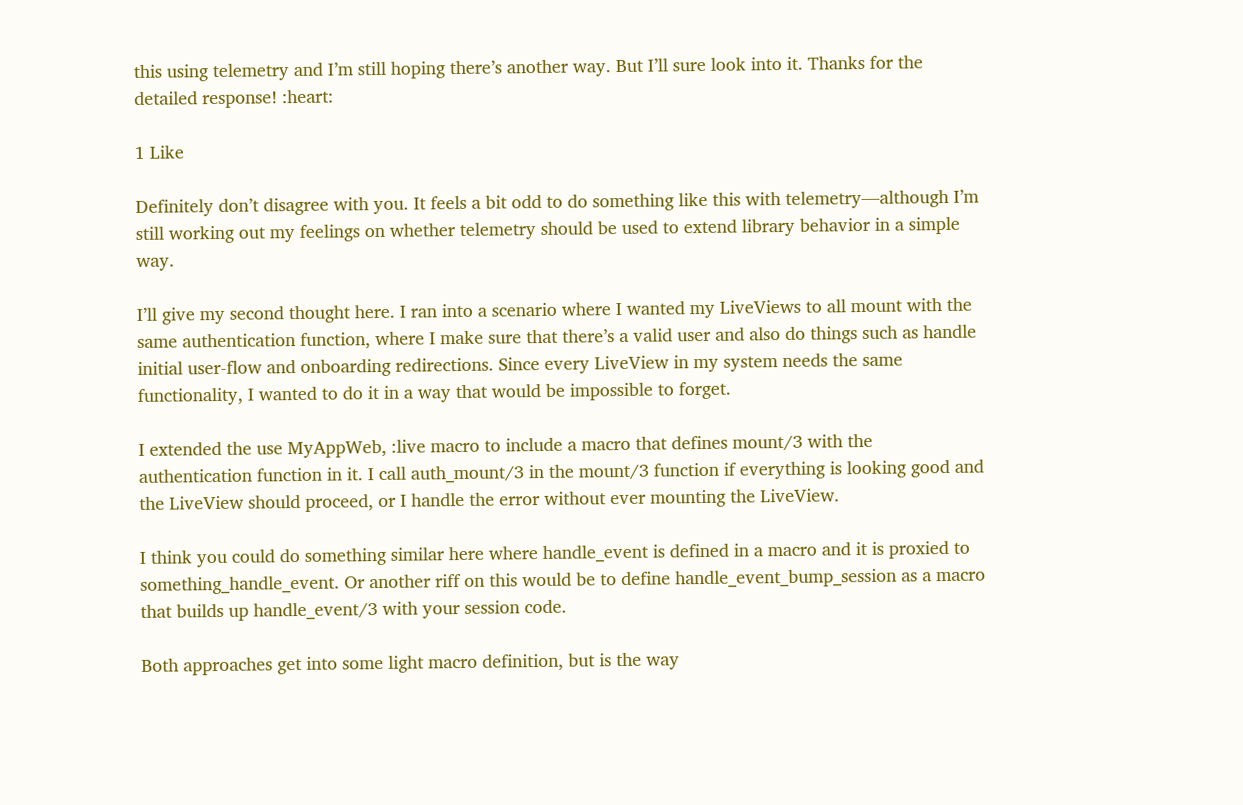this using telemetry and I’m still hoping there’s another way. But I’ll sure look into it. Thanks for the detailed response! :heart:

1 Like

Definitely don’t disagree with you. It feels a bit odd to do something like this with telemetry—although I’m still working out my feelings on whether telemetry should be used to extend library behavior in a simple way.

I’ll give my second thought here. I ran into a scenario where I wanted my LiveViews to all mount with the same authentication function, where I make sure that there’s a valid user and also do things such as handle initial user-flow and onboarding redirections. Since every LiveView in my system needs the same functionality, I wanted to do it in a way that would be impossible to forget.

I extended the use MyAppWeb, :live macro to include a macro that defines mount/3 with the authentication function in it. I call auth_mount/3 in the mount/3 function if everything is looking good and the LiveView should proceed, or I handle the error without ever mounting the LiveView.

I think you could do something similar here where handle_event is defined in a macro and it is proxied to something_handle_event. Or another riff on this would be to define handle_event_bump_session as a macro that builds up handle_event/3 with your session code.

Both approaches get into some light macro definition, but is the way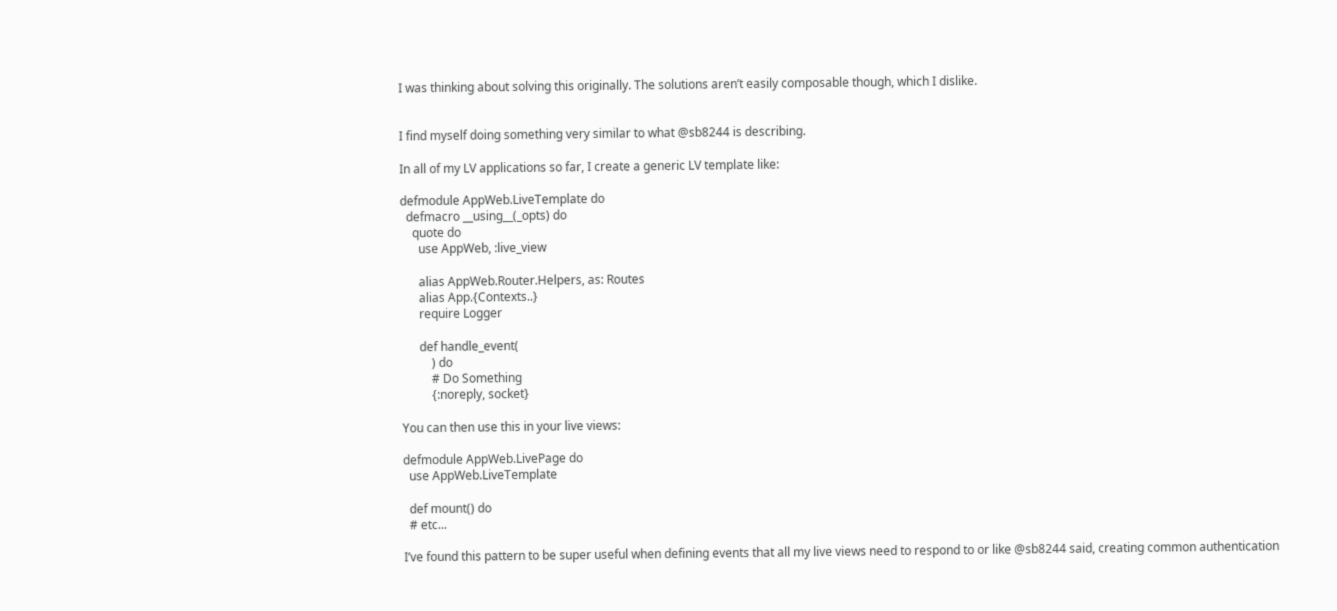I was thinking about solving this originally. The solutions aren’t easily composable though, which I dislike.


I find myself doing something very similar to what @sb8244 is describing.

In all of my LV applications so far, I create a generic LV template like:

defmodule AppWeb.LiveTemplate do
  defmacro __using__(_opts) do
    quote do
      use AppWeb, :live_view

      alias AppWeb.Router.Helpers, as: Routes
      alias App.{Contexts..}
      require Logger

      def handle_event(
          ) do
          # Do Something
          {:noreply, socket}

You can then use this in your live views:

defmodule AppWeb.LivePage do
  use AppWeb.LiveTemplate

  def mount() do
  # etc...

I’ve found this pattern to be super useful when defining events that all my live views need to respond to or like @sb8244 said, creating common authentication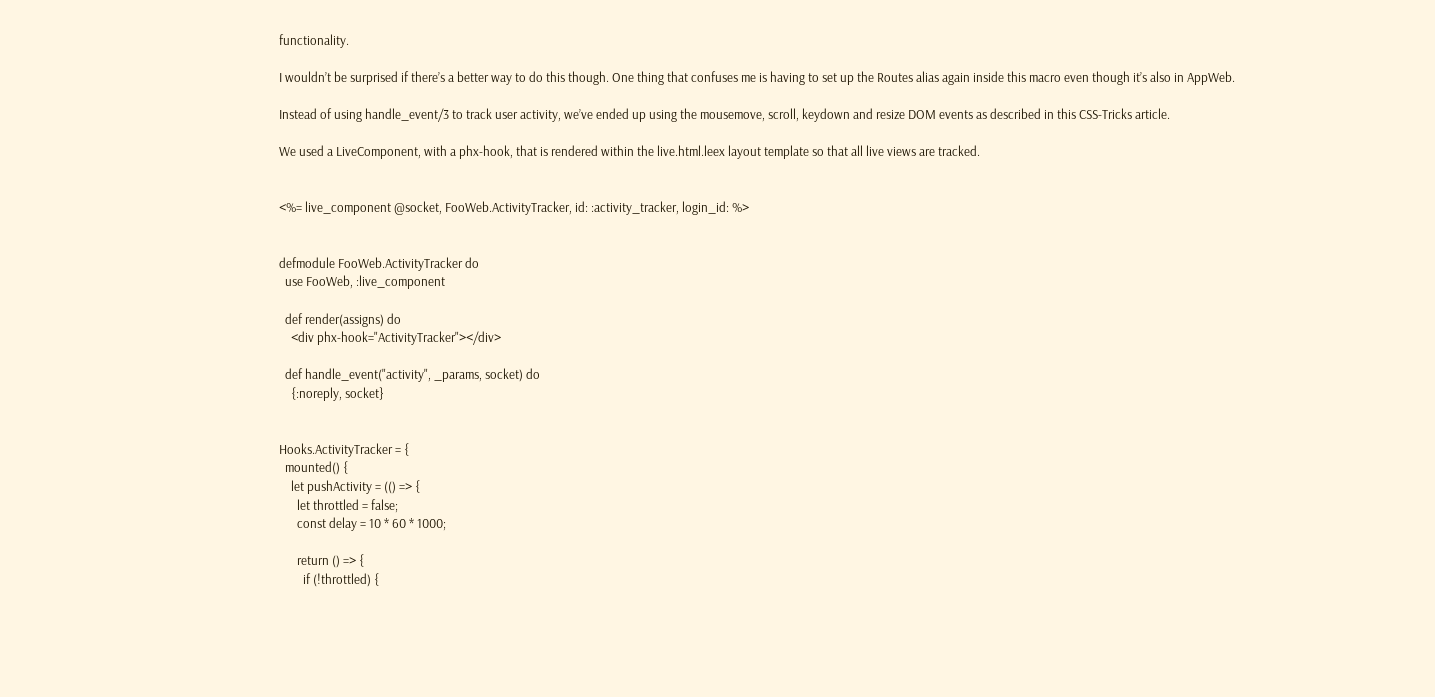functionality.

I wouldn’t be surprised if there’s a better way to do this though. One thing that confuses me is having to set up the Routes alias again inside this macro even though it’s also in AppWeb.

Instead of using handle_event/3 to track user activity, we’ve ended up using the mousemove, scroll, keydown and resize DOM events as described in this CSS-Tricks article.

We used a LiveComponent, with a phx-hook, that is rendered within the live.html.leex layout template so that all live views are tracked.


<%= live_component @socket, FooWeb.ActivityTracker, id: :activity_tracker, login_id: %>


defmodule FooWeb.ActivityTracker do
  use FooWeb, :live_component

  def render(assigns) do
    <div phx-hook="ActivityTracker"></div>

  def handle_event("activity", _params, socket) do
    {:noreply, socket}


Hooks.ActivityTracker = {
  mounted() {
    let pushActivity = (() => {
      let throttled = false;
      const delay = 10 * 60 * 1000;

      return () => {
        if (!throttled) {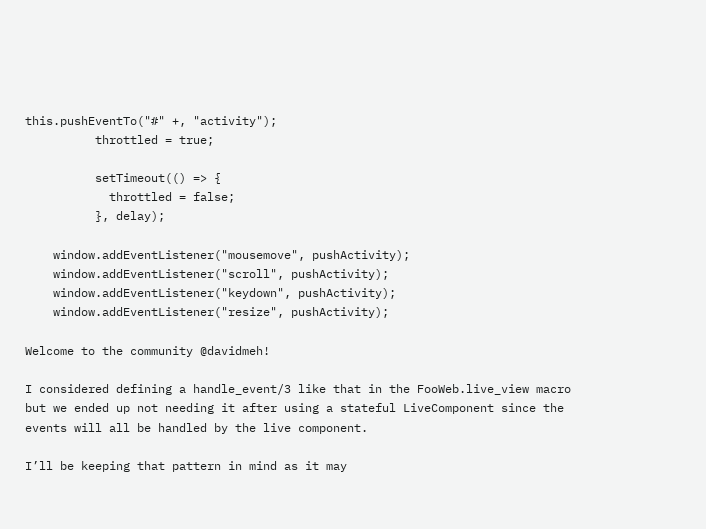this.pushEventTo("#" +, "activity");
          throttled = true;

          setTimeout(() => {
            throttled = false;
          }, delay);

    window.addEventListener("mousemove", pushActivity);
    window.addEventListener("scroll", pushActivity);
    window.addEventListener("keydown", pushActivity);
    window.addEventListener("resize", pushActivity);

Welcome to the community @davidmeh!

I considered defining a handle_event/3 like that in the FooWeb.live_view macro but we ended up not needing it after using a stateful LiveComponent since the events will all be handled by the live component.

I’ll be keeping that pattern in mind as it may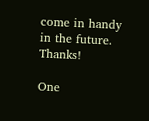come in handy in the future. Thanks!

One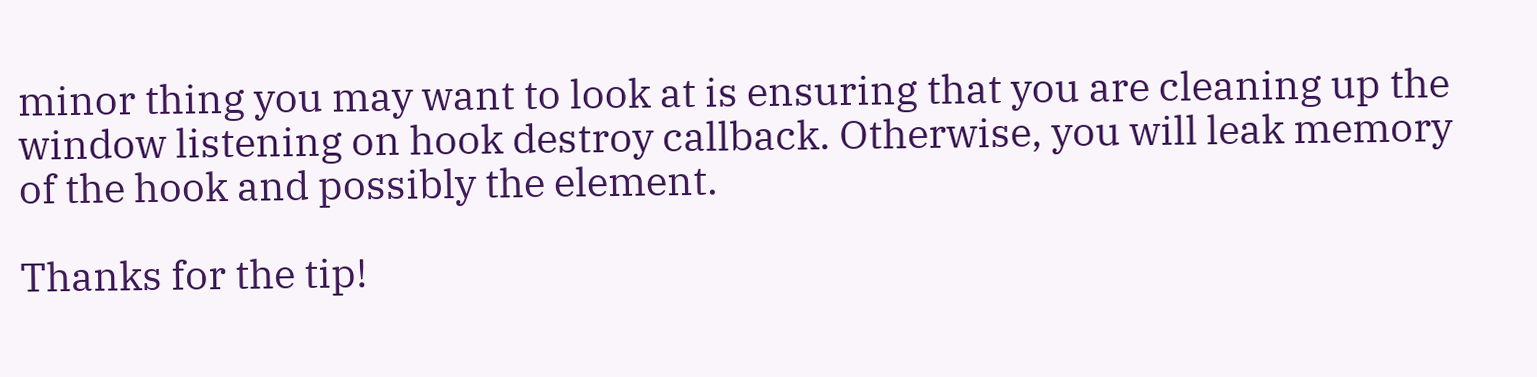minor thing you may want to look at is ensuring that you are cleaning up the window listening on hook destroy callback. Otherwise, you will leak memory of the hook and possibly the element.

Thanks for the tip!